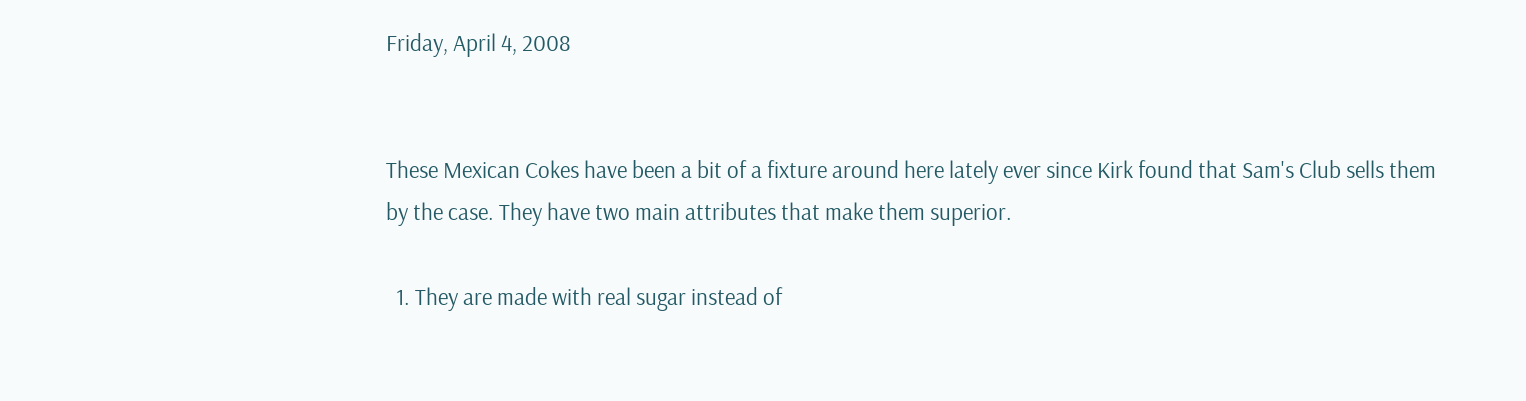Friday, April 4, 2008


These Mexican Cokes have been a bit of a fixture around here lately ever since Kirk found that Sam's Club sells them by the case. They have two main attributes that make them superior.

  1. They are made with real sugar instead of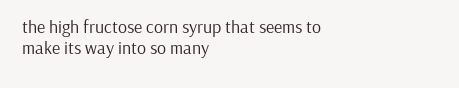the high fructose corn syrup that seems to make its way into so many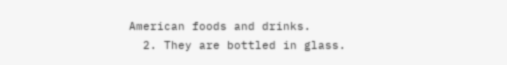American foods and drinks.
  2. They are bottled in glass.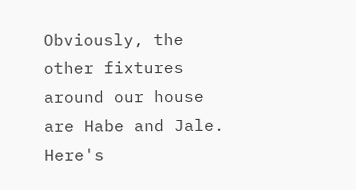Obviously, the other fixtures around our house are Habe and Jale. Here's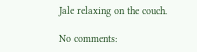Jale relaxing on the couch.

No comments: